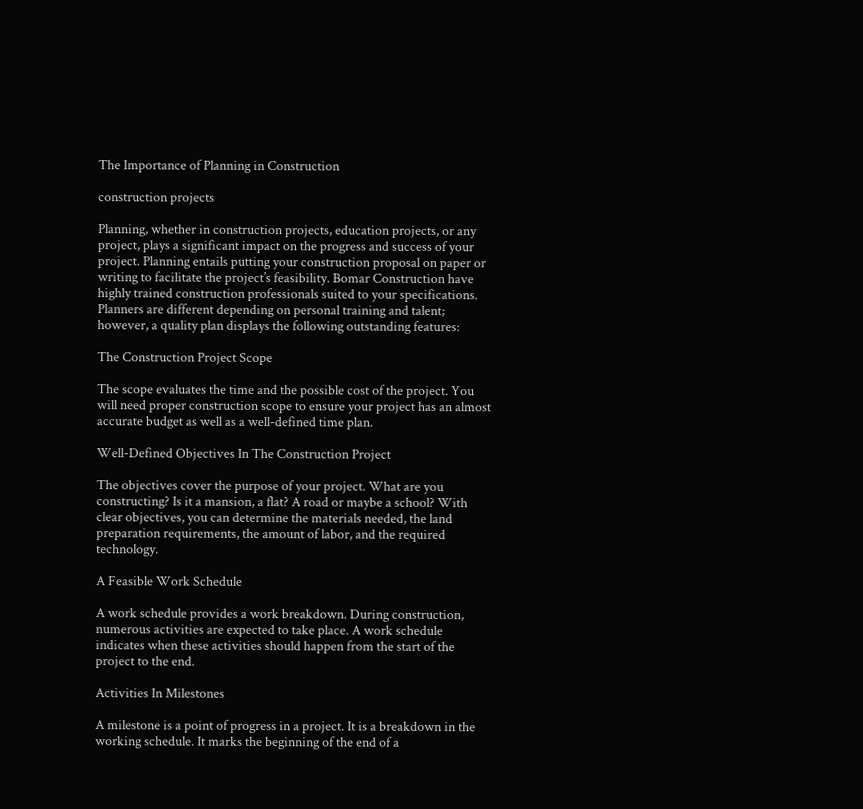The Importance of Planning in Construction

construction projects

Planning, whether in construction projects, education projects, or any project, plays a significant impact on the progress and success of your project. Planning entails putting your construction proposal on paper or writing to facilitate the project’s feasibility. Bomar Construction have highly trained construction professionals suited to your specifications. Planners are different depending on personal training and talent; however, a quality plan displays the following outstanding features:

The Construction Project Scope

The scope evaluates the time and the possible cost of the project. You will need proper construction scope to ensure your project has an almost accurate budget as well as a well-defined time plan.

Well-Defined Objectives In The Construction Project

The objectives cover the purpose of your project. What are you constructing? Is it a mansion, a flat? A road or maybe a school? With clear objectives, you can determine the materials needed, the land preparation requirements, the amount of labor, and the required technology.

A Feasible Work Schedule

A work schedule provides a work breakdown. During construction, numerous activities are expected to take place. A work schedule indicates when these activities should happen from the start of the project to the end.

Activities In Milestones

A milestone is a point of progress in a project. It is a breakdown in the working schedule. It marks the beginning of the end of a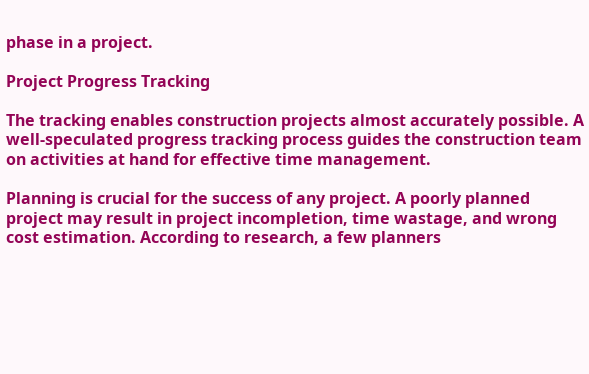phase in a project.

Project Progress Tracking

The tracking enables construction projects almost accurately possible. A well-speculated progress tracking process guides the construction team on activities at hand for effective time management.

Planning is crucial for the success of any project. A poorly planned project may result in project incompletion, time wastage, and wrong cost estimation. According to research, a few planners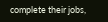complete their jobs,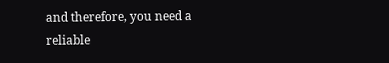and therefore, you need a reliable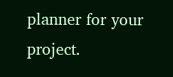planner for your project.